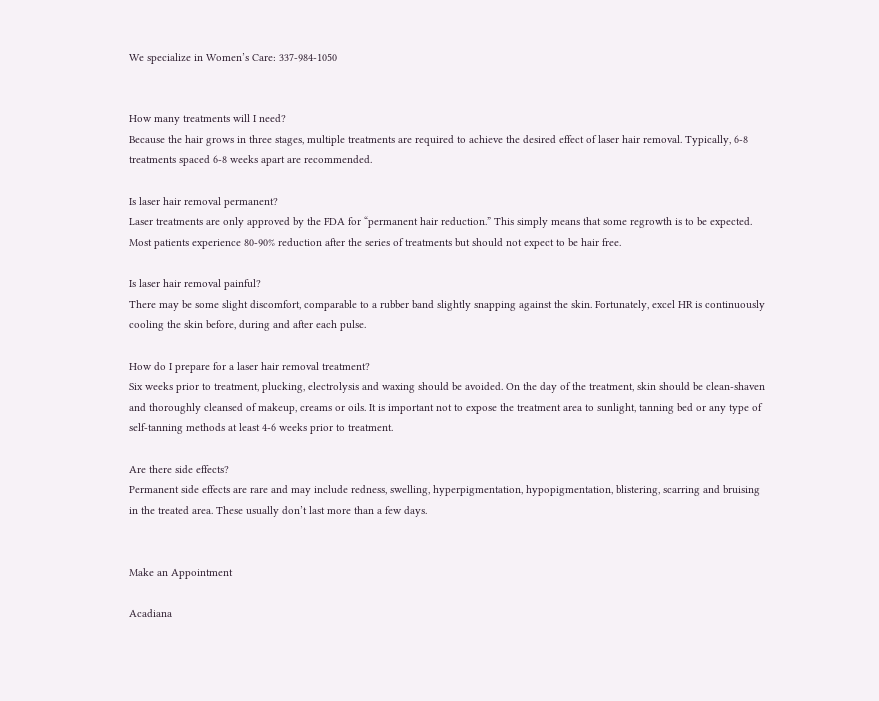We specialize in Women’s Care: 337-984-1050


How many treatments will I need?
Because the hair grows in three stages, multiple treatments are required to achieve the desired effect of laser hair removal. Typically, 6-8 treatments spaced 6-8 weeks apart are recommended.

Is laser hair removal permanent?
Laser treatments are only approved by the FDA for “permanent hair reduction.” This simply means that some regrowth is to be expected. Most patients experience 80-90% reduction after the series of treatments but should not expect to be hair free.

Is laser hair removal painful?
There may be some slight discomfort, comparable to a rubber band slightly snapping against the skin. Fortunately, excel HR is continuously cooling the skin before, during and after each pulse.

How do I prepare for a laser hair removal treatment?
Six weeks prior to treatment, plucking, electrolysis and waxing should be avoided. On the day of the treatment, skin should be clean-shaven and thoroughly cleansed of makeup, creams or oils. It is important not to expose the treatment area to sunlight, tanning bed or any type of self-tanning methods at least 4-6 weeks prior to treatment.

Are there side effects?
Permanent side effects are rare and may include redness, swelling, hyperpigmentation, hypopigmentation, blistering, scarring and bruising in the treated area. These usually don’t last more than a few days.


Make an Appointment

Acadiana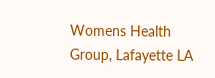Womens Health Group, Lafayette LA